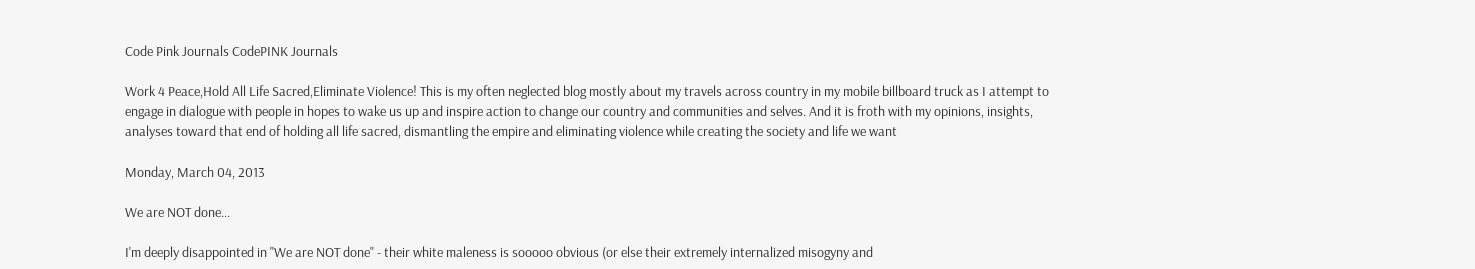Code Pink Journals CodePINK Journals

Work 4 Peace,Hold All Life Sacred,Eliminate Violence! This is my often neglected blog mostly about my travels across country in my mobile billboard truck as I attempt to engage in dialogue with people in hopes to wake us up and inspire action to change our country and communities and selves. And it is froth with my opinions, insights, analyses toward that end of holding all life sacred, dismantling the empire and eliminating violence while creating the society and life we want

Monday, March 04, 2013

We are NOT done...

I'm deeply disappointed in "We are NOT done" - their white maleness is sooooo obvious (or else their extremely internalized misogyny and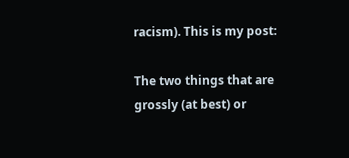racism). This is my post:

The two things that are grossly (at best) or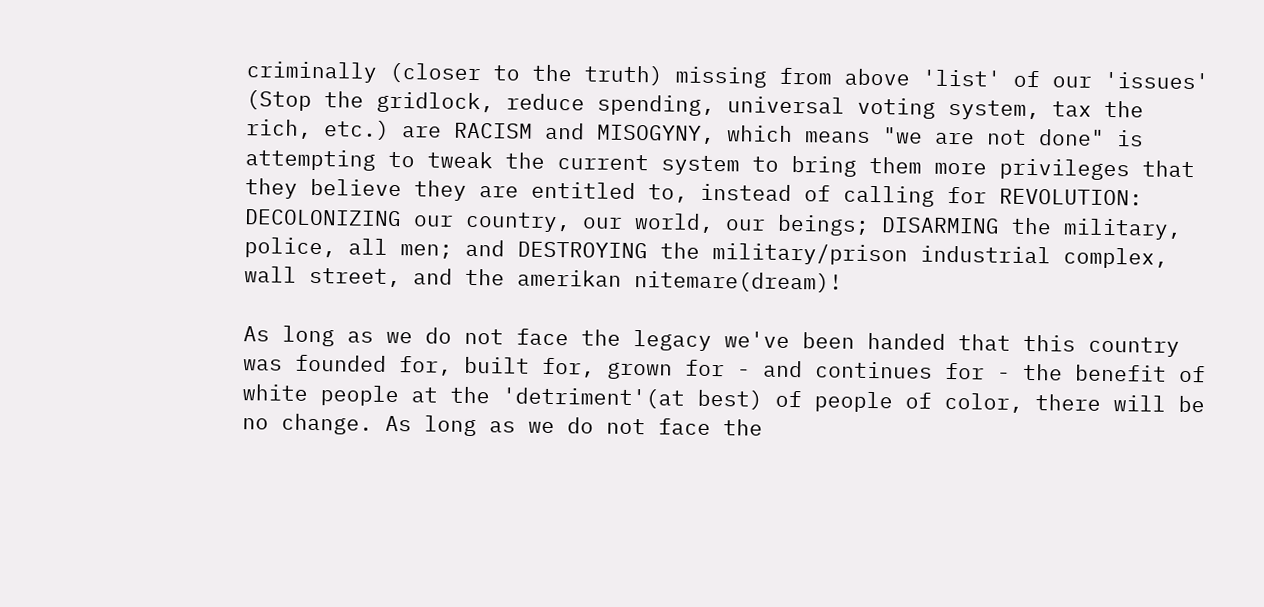criminally (closer to the truth) missing from above 'list' of our 'issues' (Stop the gridlock, reduce spending, universal voting system, tax the rich, etc.) are RACISM and MISOGYNY, which means "we are not done" is attempting to tweak the current system to bring them more privileges that they believe they are entitled to, instead of calling for REVOLUTION: DECOLONIZING our country, our world, our beings; DISARMING the military, police, all men; and DESTROYING the military/prison industrial complex, wall street, and the amerikan nitemare(dream)!

As long as we do not face the legacy we've been handed that this country was founded for, built for, grown for - and continues for - the benefit of white people at the 'detriment'(at best) of people of color, there will be no change. As long as we do not face the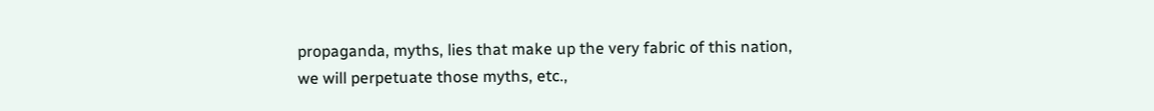propaganda, myths, lies that make up the very fabric of this nation, we will perpetuate those myths, etc.,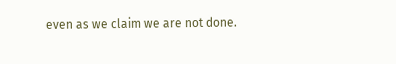even as we claim we are not done.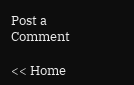Post a Comment

<< Home